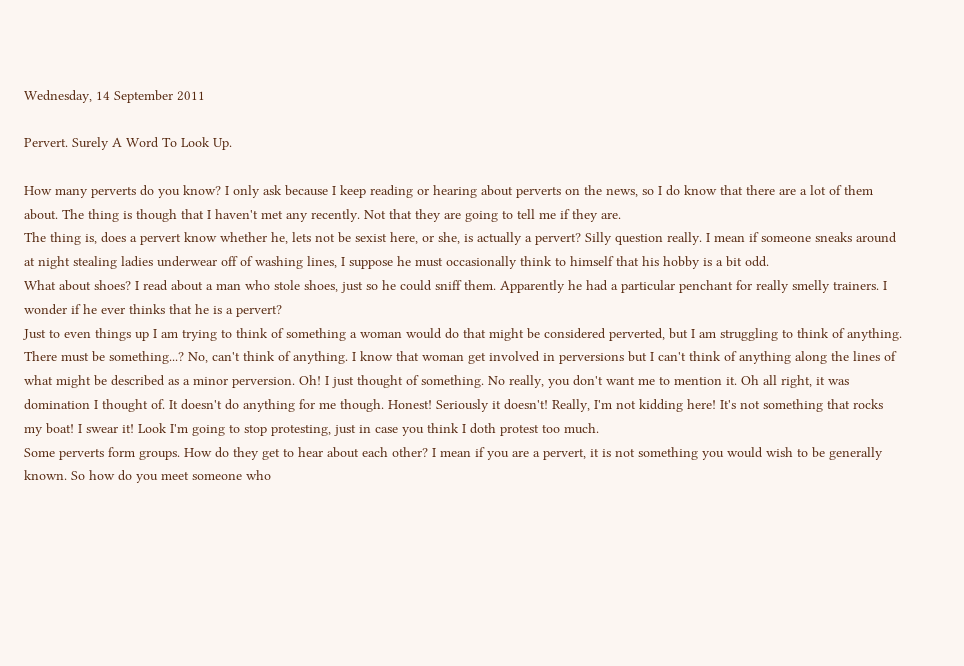Wednesday, 14 September 2011

Pervert. Surely A Word To Look Up.

How many perverts do you know? I only ask because I keep reading or hearing about perverts on the news, so I do know that there are a lot of them about. The thing is though that I haven't met any recently. Not that they are going to tell me if they are.
The thing is, does a pervert know whether he, lets not be sexist here, or she, is actually a pervert? Silly question really. I mean if someone sneaks around at night stealing ladies underwear off of washing lines, I suppose he must occasionally think to himself that his hobby is a bit odd.
What about shoes? I read about a man who stole shoes, just so he could sniff them. Apparently he had a particular penchant for really smelly trainers. I wonder if he ever thinks that he is a pervert?
Just to even things up I am trying to think of something a woman would do that might be considered perverted, but I am struggling to think of anything. There must be something...? No, can't think of anything. I know that woman get involved in perversions but I can't think of anything along the lines of what might be described as a minor perversion. Oh! I just thought of something. No really, you don't want me to mention it. Oh all right, it was domination I thought of. It doesn't do anything for me though. Honest! Seriously it doesn't! Really, I'm not kidding here! It's not something that rocks my boat! I swear it! Look I'm going to stop protesting, just in case you think I doth protest too much.
Some perverts form groups. How do they get to hear about each other? I mean if you are a pervert, it is not something you would wish to be generally known. So how do you meet someone who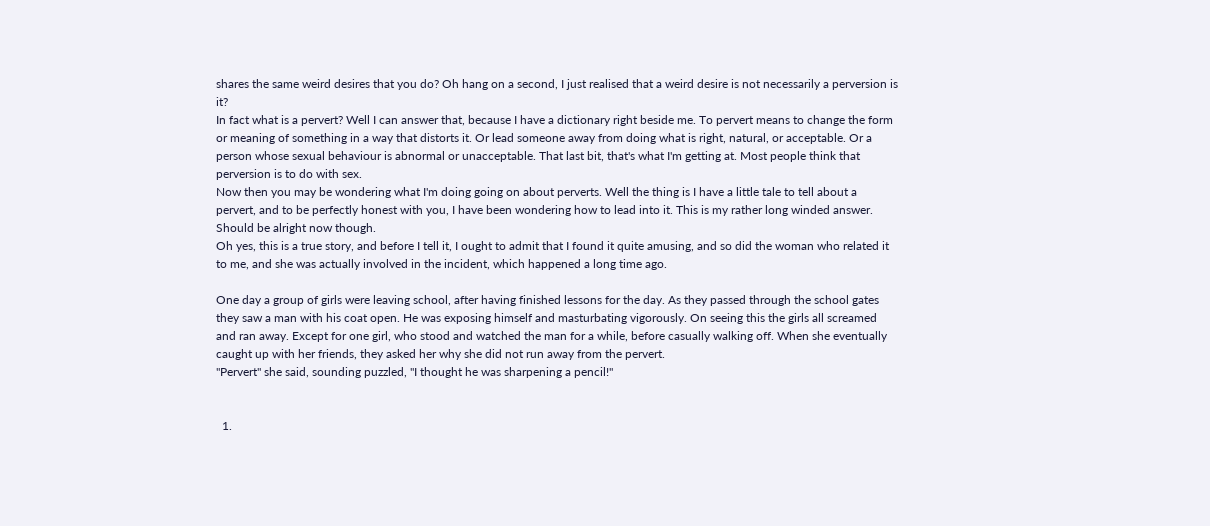shares the same weird desires that you do? Oh hang on a second, I just realised that a weird desire is not necessarily a perversion is it?
In fact what is a pervert? Well I can answer that, because I have a dictionary right beside me. To pervert means to change the form or meaning of something in a way that distorts it. Or lead someone away from doing what is right, natural, or acceptable. Or a person whose sexual behaviour is abnormal or unacceptable. That last bit, that's what I'm getting at. Most people think that perversion is to do with sex.
Now then you may be wondering what I'm doing going on about perverts. Well the thing is I have a little tale to tell about a pervert, and to be perfectly honest with you, I have been wondering how to lead into it. This is my rather long winded answer. Should be alright now though.
Oh yes, this is a true story, and before I tell it, I ought to admit that I found it quite amusing, and so did the woman who related it to me, and she was actually involved in the incident, which happened a long time ago.

One day a group of girls were leaving school, after having finished lessons for the day. As they passed through the school gates they saw a man with his coat open. He was exposing himself and masturbating vigorously. On seeing this the girls all screamed and ran away. Except for one girl, who stood and watched the man for a while, before casually walking off. When she eventually caught up with her friends, they asked her why she did not run away from the pervert.
"Pervert" she said, sounding puzzled, "I thought he was sharpening a pencil!"


  1.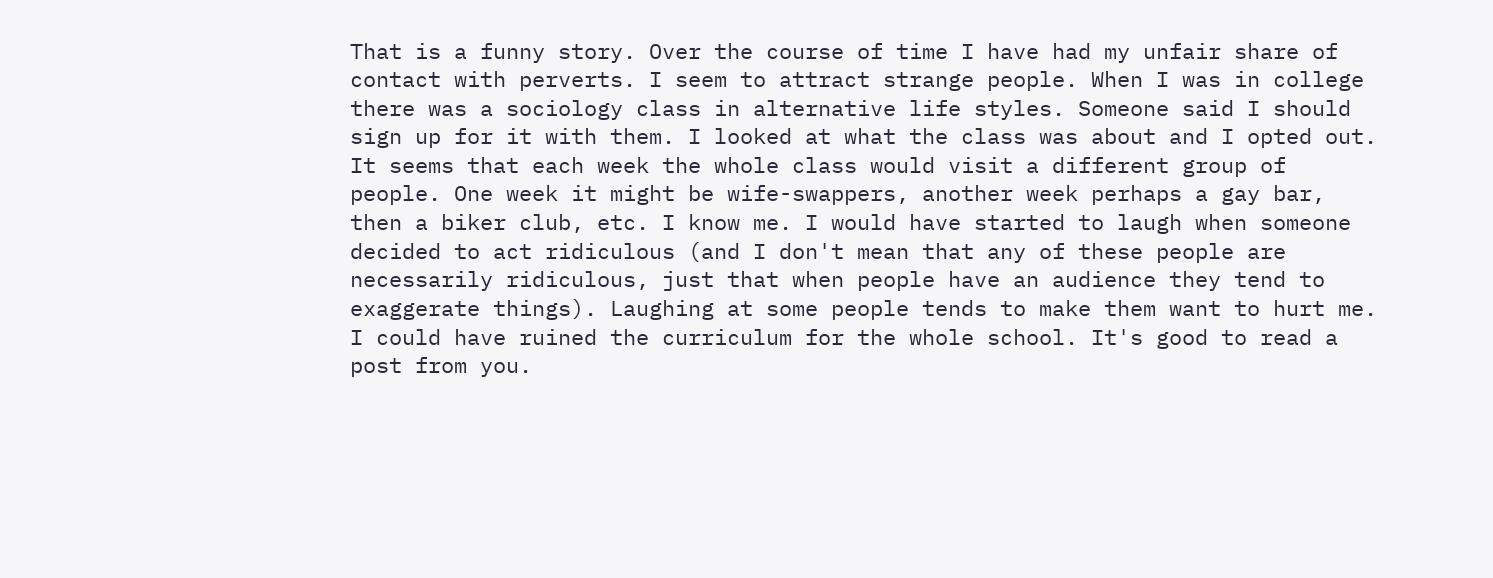That is a funny story. Over the course of time I have had my unfair share of contact with perverts. I seem to attract strange people. When I was in college there was a sociology class in alternative life styles. Someone said I should sign up for it with them. I looked at what the class was about and I opted out. It seems that each week the whole class would visit a different group of people. One week it might be wife-swappers, another week perhaps a gay bar, then a biker club, etc. I know me. I would have started to laugh when someone decided to act ridiculous (and I don't mean that any of these people are necessarily ridiculous, just that when people have an audience they tend to exaggerate things). Laughing at some people tends to make them want to hurt me. I could have ruined the curriculum for the whole school. It's good to read a post from you.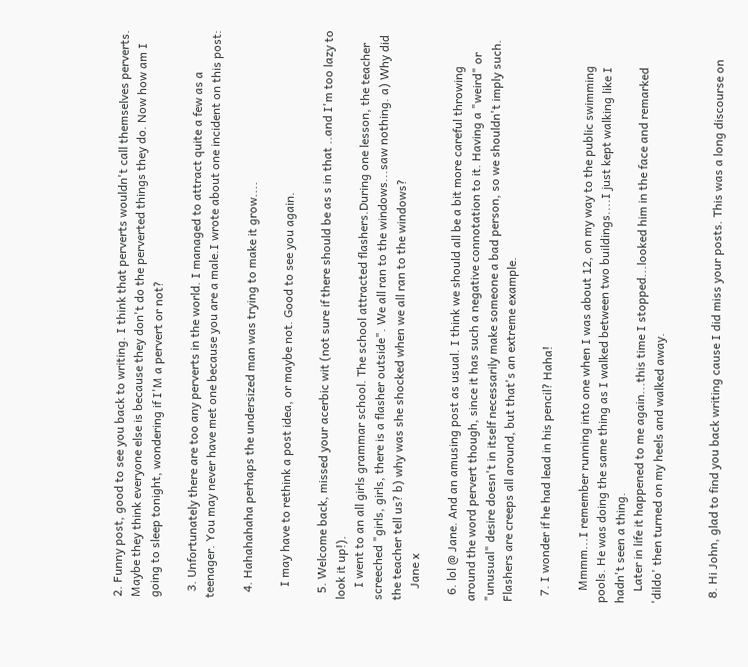2. Funny post, good to see you back to writing. I think that perverts wouldn't call themselves perverts. Maybe they think everyone else is because they don't do the perverted things they do. Now how am I going to sleep tonight, wondering if I'M a pervert or not?

  3. Unfortunately there are too any perverts in the world. I managed to attract quite a few as a teenager. You may never have met one because you are a male.I wrote about one incident on this post:

  4. Hahahahaha perhaps the undersized man was trying to make it grow....

    I may have to rethink a post idea, or maybe not. Good to see you again.

  5. Welcome back, missed your acerbic wit (not sure if there should be as s in that ..and I'm too lazy to look it up!).
    I went to an all girls grammar school. The school attracted flashers.During one lesson, the teacher screeched "girls, girls, there is a flasher outside". We all ran to the windows...saw nothing. a) Why did the teacher tell us? b) why was she shocked when we all ran to the windows?
    Jane x

  6. lol @ Jane. And an amusing post as usual. I think we should all be a bit more careful throwing around the word pervert though, since it has such a negative connotation to it. Having a "weird" or "unusual" desire doesn't in itself necessarily make someone a bad person, so we shouldn't imply such. Flashers are creeps all around, but that's an extreme example.

  7. I wonder if he had lead in his pencil? Haha!

    Mmmm...I remember running into one when I was about 12, on my way to the public swimming pools. He was doing the same thing as I walked between two buildings....I just kept walking like I hadn't seen a thing.
    Later in life it happened to me again...this time I stopped...looked him in the face and remarked 'dildo' then turned on my heels and walked away.


  8. Hi John, glad to find you back writing cause I did miss your posts. This was a long discourse on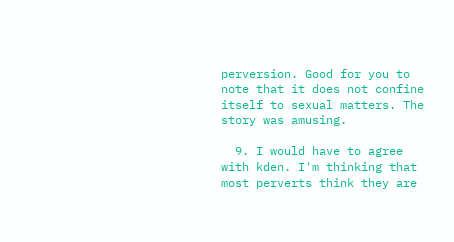perversion. Good for you to note that it does not confine itself to sexual matters. The story was amusing.

  9. I would have to agree with kden. I'm thinking that most perverts think they are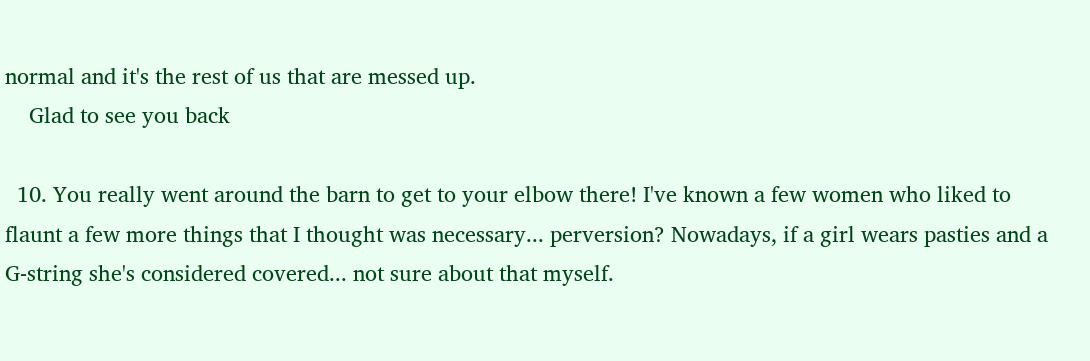normal and it's the rest of us that are messed up.
    Glad to see you back

  10. You really went around the barn to get to your elbow there! I've known a few women who liked to flaunt a few more things that I thought was necessary... perversion? Nowadays, if a girl wears pasties and a G-string she's considered covered... not sure about that myself.